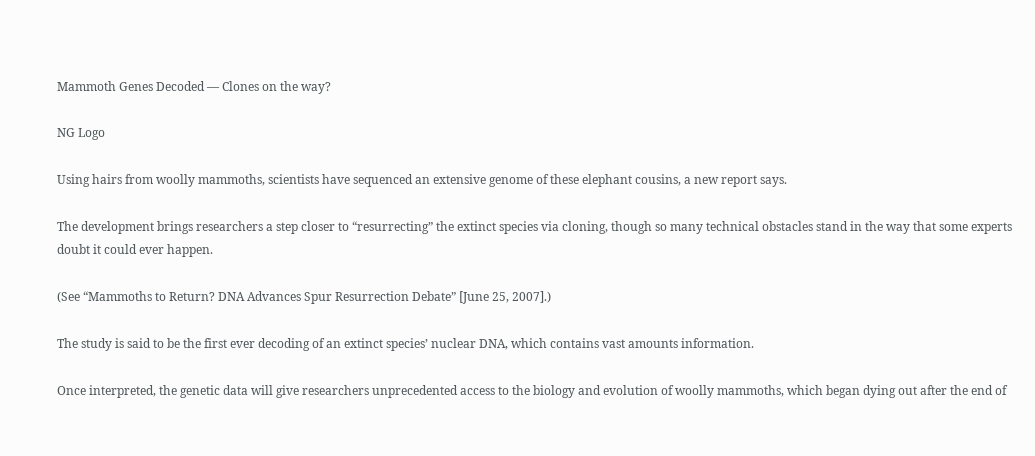Mammoth Genes Decoded — Clones on the way?

NG Logo

Using hairs from woolly mammoths, scientists have sequenced an extensive genome of these elephant cousins, a new report says.

The development brings researchers a step closer to “resurrecting” the extinct species via cloning, though so many technical obstacles stand in the way that some experts doubt it could ever happen.

(See “Mammoths to Return? DNA Advances Spur Resurrection Debate” [June 25, 2007].)

The study is said to be the first ever decoding of an extinct species’ nuclear DNA, which contains vast amounts information.

Once interpreted, the genetic data will give researchers unprecedented access to the biology and evolution of woolly mammoths, which began dying out after the end of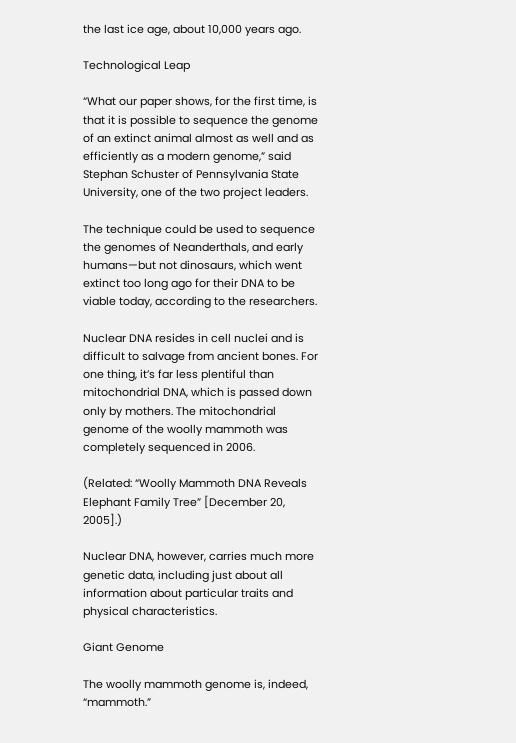the last ice age, about 10,000 years ago.

Technological Leap

“What our paper shows, for the first time, is that it is possible to sequence the genome of an extinct animal almost as well and as efficiently as a modern genome,” said Stephan Schuster of Pennsylvania State University, one of the two project leaders.

The technique could be used to sequence the genomes of Neanderthals, and early humans—but not dinosaurs, which went extinct too long ago for their DNA to be viable today, according to the researchers.

Nuclear DNA resides in cell nuclei and is difficult to salvage from ancient bones. For one thing, it’s far less plentiful than mitochondrial DNA, which is passed down only by mothers. The mitochondrial genome of the woolly mammoth was completely sequenced in 2006.

(Related: “Woolly Mammoth DNA Reveals Elephant Family Tree” [December 20, 2005].)

Nuclear DNA, however, carries much more genetic data, including just about all information about particular traits and physical characteristics.

Giant Genome

The woolly mammoth genome is, indeed, “mammoth.”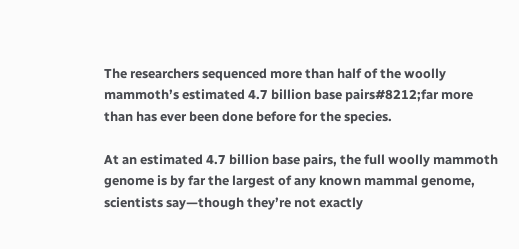The researchers sequenced more than half of the woolly mammoth’s estimated 4.7 billion base pairs#8212;far more than has ever been done before for the species.

At an estimated 4.7 billion base pairs, the full woolly mammoth genome is by far the largest of any known mammal genome, scientists say—though they’re not exactly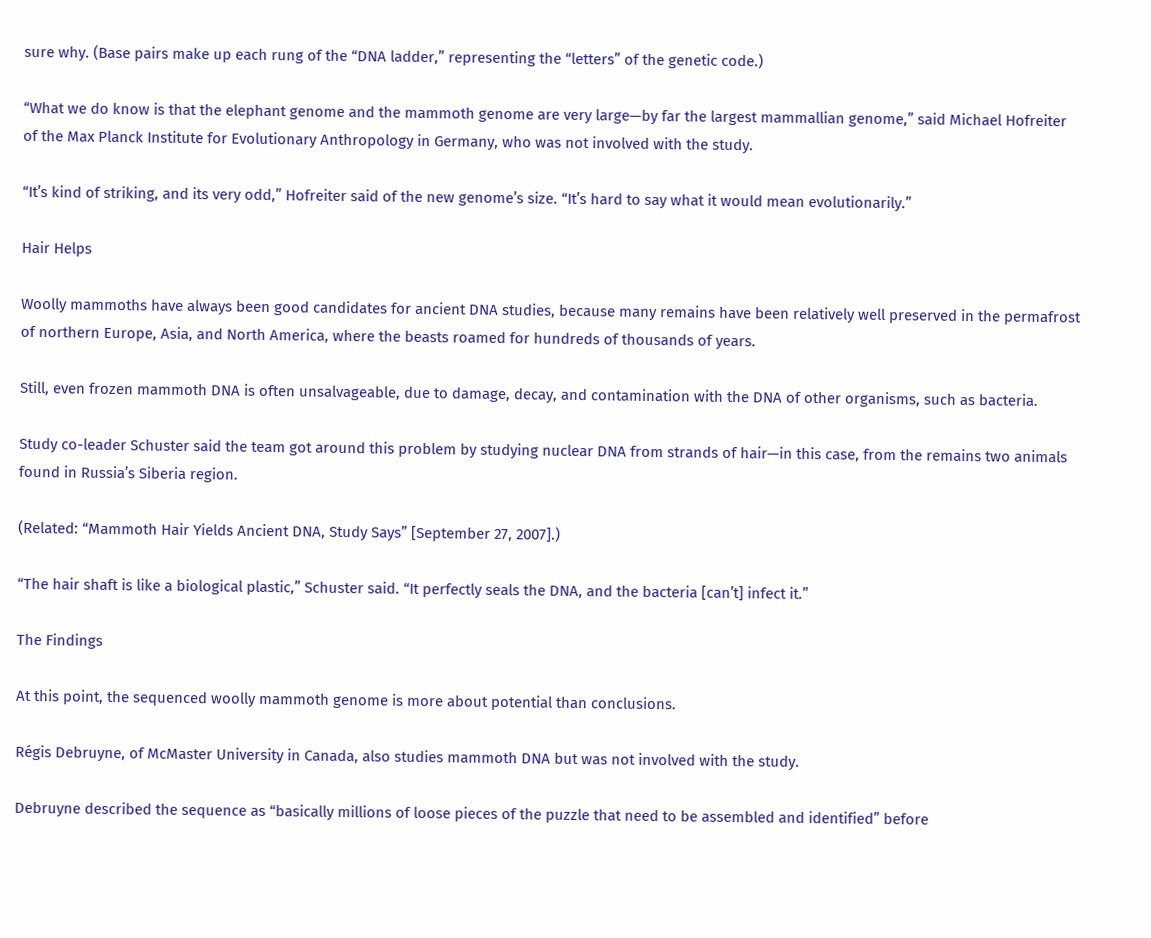sure why. (Base pairs make up each rung of the “DNA ladder,” representing the “letters” of the genetic code.)

“What we do know is that the elephant genome and the mammoth genome are very large—by far the largest mammallian genome,” said Michael Hofreiter of the Max Planck Institute for Evolutionary Anthropology in Germany, who was not involved with the study.

“It’s kind of striking, and its very odd,” Hofreiter said of the new genome’s size. “It’s hard to say what it would mean evolutionarily.”

Hair Helps

Woolly mammoths have always been good candidates for ancient DNA studies, because many remains have been relatively well preserved in the permafrost of northern Europe, Asia, and North America, where the beasts roamed for hundreds of thousands of years.

Still, even frozen mammoth DNA is often unsalvageable, due to damage, decay, and contamination with the DNA of other organisms, such as bacteria.

Study co-leader Schuster said the team got around this problem by studying nuclear DNA from strands of hair—in this case, from the remains two animals found in Russia’s Siberia region.

(Related: “Mammoth Hair Yields Ancient DNA, Study Says” [September 27, 2007].)

“The hair shaft is like a biological plastic,” Schuster said. “It perfectly seals the DNA, and the bacteria [can’t] infect it.”

The Findings

At this point, the sequenced woolly mammoth genome is more about potential than conclusions.

Régis Debruyne, of McMaster University in Canada, also studies mammoth DNA but was not involved with the study.

Debruyne described the sequence as “basically millions of loose pieces of the puzzle that need to be assembled and identified” before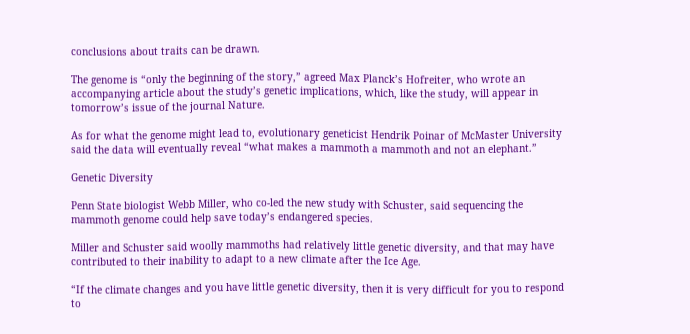conclusions about traits can be drawn.

The genome is “only the beginning of the story,” agreed Max Planck’s Hofreiter, who wrote an accompanying article about the study’s genetic implications, which, like the study, will appear in tomorrow’s issue of the journal Nature.

As for what the genome might lead to, evolutionary geneticist Hendrik Poinar of McMaster University said the data will eventually reveal “what makes a mammoth a mammoth and not an elephant.”

Genetic Diversity

Penn State biologist Webb Miller, who co-led the new study with Schuster, said sequencing the mammoth genome could help save today’s endangered species.

Miller and Schuster said woolly mammoths had relatively little genetic diversity, and that may have contributed to their inability to adapt to a new climate after the Ice Age.

“If the climate changes and you have little genetic diversity, then it is very difficult for you to respond to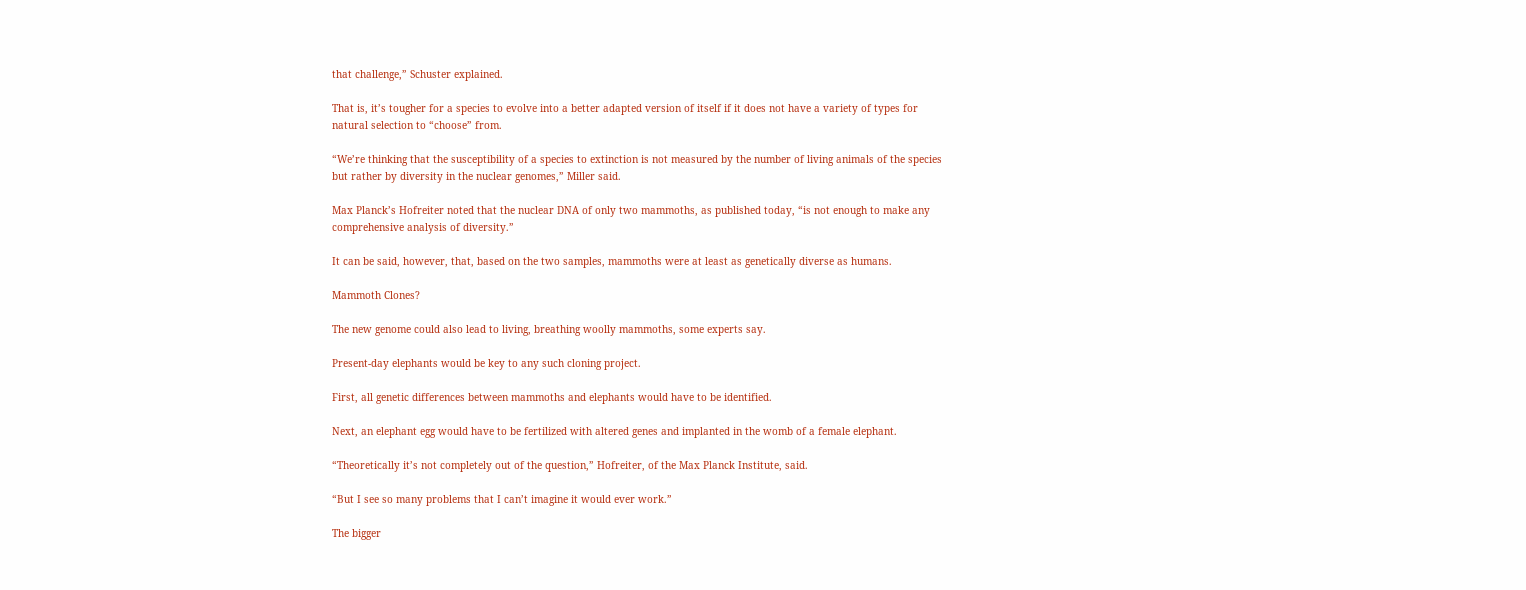that challenge,” Schuster explained.

That is, it’s tougher for a species to evolve into a better adapted version of itself if it does not have a variety of types for natural selection to “choose” from.

“We’re thinking that the susceptibility of a species to extinction is not measured by the number of living animals of the species but rather by diversity in the nuclear genomes,” Miller said.

Max Planck’s Hofreiter noted that the nuclear DNA of only two mammoths, as published today, “is not enough to make any comprehensive analysis of diversity.”

It can be said, however, that, based on the two samples, mammoths were at least as genetically diverse as humans.

Mammoth Clones?

The new genome could also lead to living, breathing woolly mammoths, some experts say.

Present-day elephants would be key to any such cloning project.

First, all genetic differences between mammoths and elephants would have to be identified.

Next, an elephant egg would have to be fertilized with altered genes and implanted in the womb of a female elephant.

“Theoretically it’s not completely out of the question,” Hofreiter, of the Max Planck Institute, said.

“But I see so many problems that I can’t imagine it would ever work.”

The bigger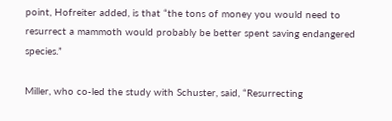point, Hofreiter added, is that “the tons of money you would need to resurrect a mammoth would probably be better spent saving endangered species.”

Miller, who co-led the study with Schuster, said, “Resurrecting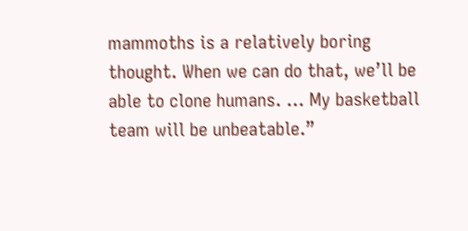mammoths is a relatively boring thought. When we can do that, we’ll be able to clone humans. … My basketball team will be unbeatable.”